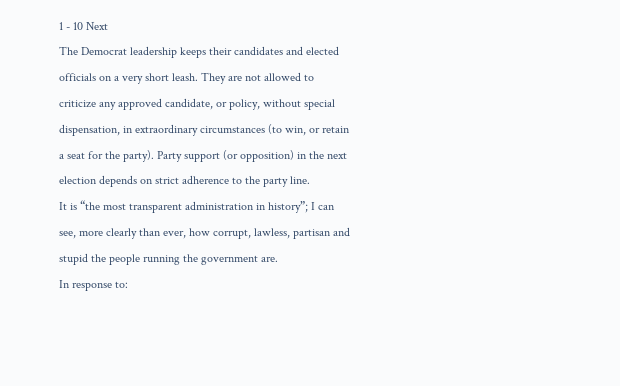1 - 10 Next
The Democrat leadership keeps their candidates and elected officials on a very short leash. They are not allowed to criticize any approved candidate, or policy, without special dispensation, in extraordinary circumstances (to win, or retain a seat for the party). Party support (or opposition) in the next election depends on strict adherence to the party line.
It is “the most transparent administration in history”; I can see, more clearly than ever, how corrupt, lawless, partisan and stupid the people running the government are.
In response to: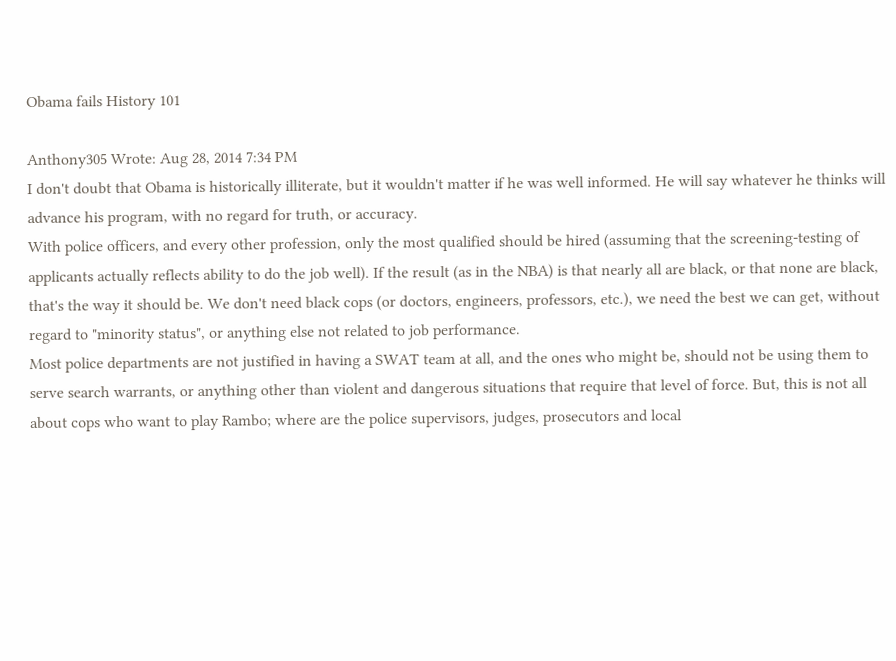Obama fails History 101

Anthony305 Wrote: Aug 28, 2014 7:34 PM
I don't doubt that Obama is historically illiterate, but it wouldn't matter if he was well informed. He will say whatever he thinks will advance his program, with no regard for truth, or accuracy.
With police officers, and every other profession, only the most qualified should be hired (assuming that the screening-testing of applicants actually reflects ability to do the job well). If the result (as in the NBA) is that nearly all are black, or that none are black, that's the way it should be. We don't need black cops (or doctors, engineers, professors, etc.), we need the best we can get, without regard to "minority status", or anything else not related to job performance.
Most police departments are not justified in having a SWAT team at all, and the ones who might be, should not be using them to serve search warrants, or anything other than violent and dangerous situations that require that level of force. But, this is not all about cops who want to play Rambo; where are the police supervisors, judges, prosecutors and local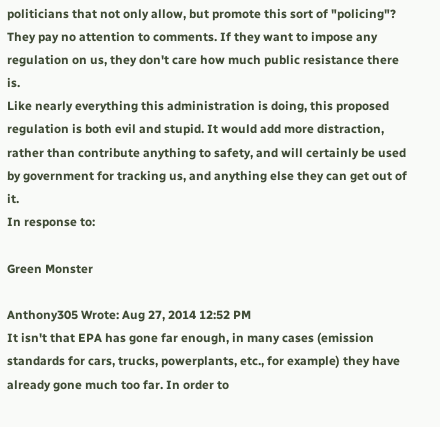politicians that not only allow, but promote this sort of "policing"?
They pay no attention to comments. If they want to impose any regulation on us, they don't care how much public resistance there is.
Like nearly everything this administration is doing, this proposed regulation is both evil and stupid. It would add more distraction, rather than contribute anything to safety, and will certainly be used by government for tracking us, and anything else they can get out of it.
In response to:

Green Monster

Anthony305 Wrote: Aug 27, 2014 12:52 PM
It isn't that EPA has gone far enough, in many cases (emission standards for cars, trucks, powerplants, etc., for example) they have already gone much too far. In order to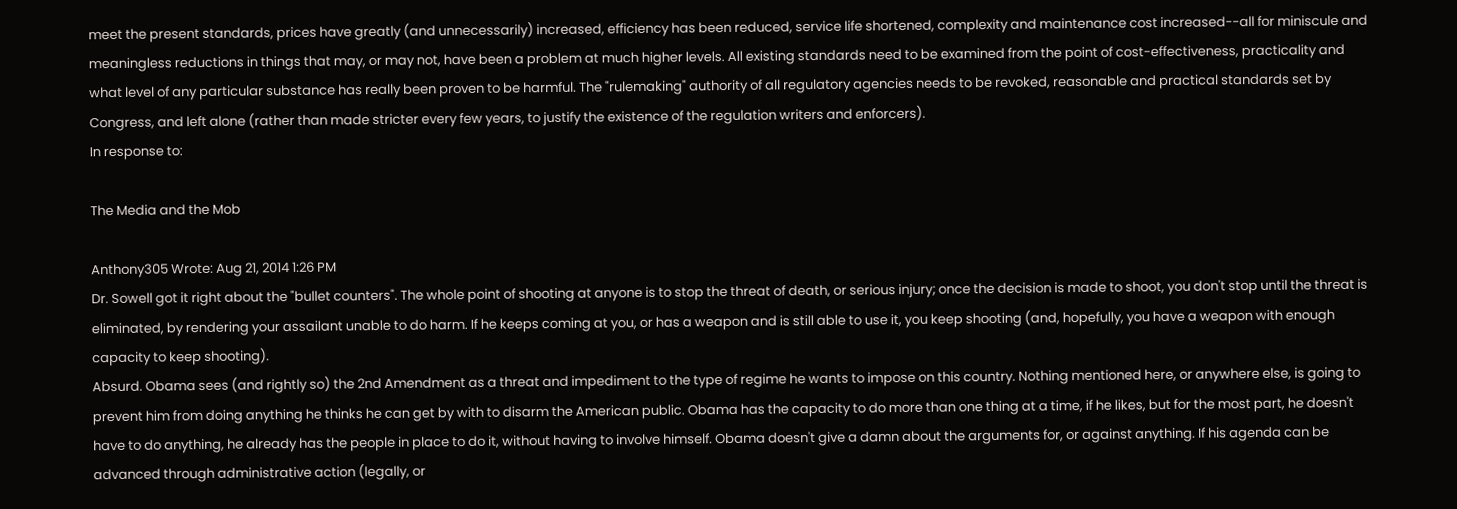meet the present standards, prices have greatly (and unnecessarily) increased, efficiency has been reduced, service life shortened, complexity and maintenance cost increased--all for miniscule and meaningless reductions in things that may, or may not, have been a problem at much higher levels. All existing standards need to be examined from the point of cost-effectiveness, practicality and what level of any particular substance has really been proven to be harmful. The "rulemaking" authority of all regulatory agencies needs to be revoked, reasonable and practical standards set by Congress, and left alone (rather than made stricter every few years, to justify the existence of the regulation writers and enforcers).
In response to:

The Media and the Mob

Anthony305 Wrote: Aug 21, 2014 1:26 PM
Dr. Sowell got it right about the "bullet counters". The whole point of shooting at anyone is to stop the threat of death, or serious injury; once the decision is made to shoot, you don't stop until the threat is eliminated, by rendering your assailant unable to do harm. If he keeps coming at you, or has a weapon and is still able to use it, you keep shooting (and, hopefully, you have a weapon with enough capacity to keep shooting).
Absurd. Obama sees (and rightly so) the 2nd Amendment as a threat and impediment to the type of regime he wants to impose on this country. Nothing mentioned here, or anywhere else, is going to prevent him from doing anything he thinks he can get by with to disarm the American public. Obama has the capacity to do more than one thing at a time, if he likes, but for the most part, he doesn't have to do anything, he already has the people in place to do it, without having to involve himself. Obama doesn't give a damn about the arguments for, or against anything. If his agenda can be advanced through administrative action (legally, or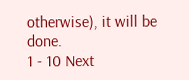otherwise), it will be done.
1 - 10 Next